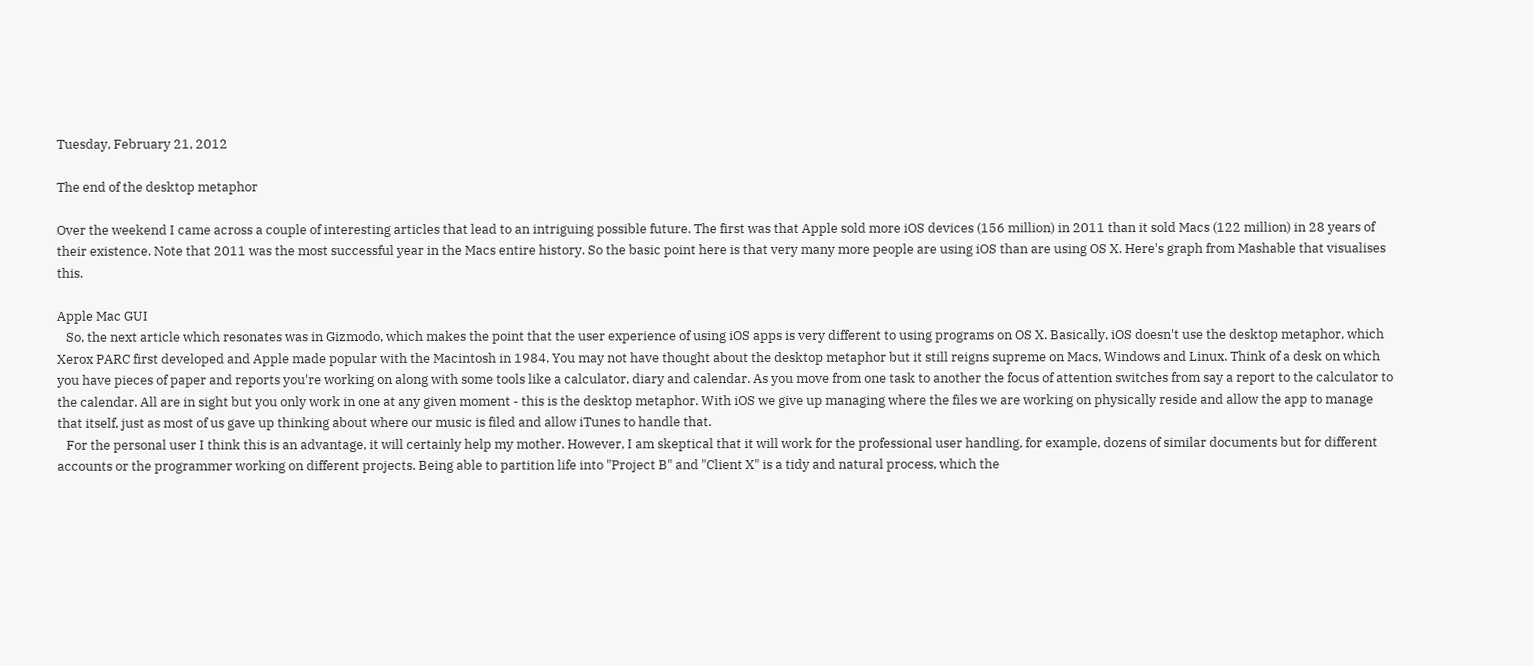Tuesday, February 21, 2012

The end of the desktop metaphor

Over the weekend I came across a couple of interesting articles that lead to an intriguing possible future. The first was that Apple sold more iOS devices (156 million) in 2011 than it sold Macs (122 million) in 28 years of their existence. Note that 2011 was the most successful year in the Macs entire history. So the basic point here is that very many more people are using iOS than are using OS X. Here's graph from Mashable that visualises this.

Apple Mac GUI
   So, the next article which resonates was in Gizmodo, which makes the point that the user experience of using iOS apps is very different to using programs on OS X. Basically, iOS doesn't use the desktop metaphor, which Xerox PARC first developed and Apple made popular with the Macintosh in 1984. You may not have thought about the desktop metaphor but it still reigns supreme on Macs, Windows and Linux. Think of a desk on which you have pieces of paper and reports you're working on along with some tools like a calculator, diary and calendar. As you move from one task to another the focus of attention switches from say a report to the calculator to the calendar. All are in sight but you only work in one at any given moment - this is the desktop metaphor. With iOS we give up managing where the files we are working on physically reside and allow the app to manage that itself, just as most of us gave up thinking about where our music is filed and allow iTunes to handle that.
   For the personal user I think this is an advantage, it will certainly help my mother. However, I am skeptical that it will work for the professional user handling, for example, dozens of similar documents but for different accounts or the programmer working on different projects. Being able to partition life into "Project B" and "Client X" is a tidy and natural process, which the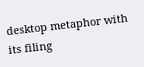desktop metaphor with its filing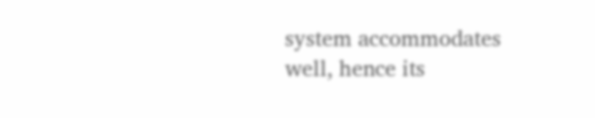system accommodates well, hence its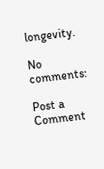longevity.

No comments:

Post a Comment